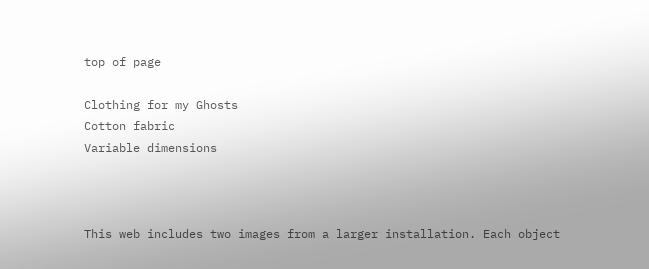top of page

Clothing for my Ghosts
Cotton fabric
Variable dimensions



This web includes two images from a larger installation. Each object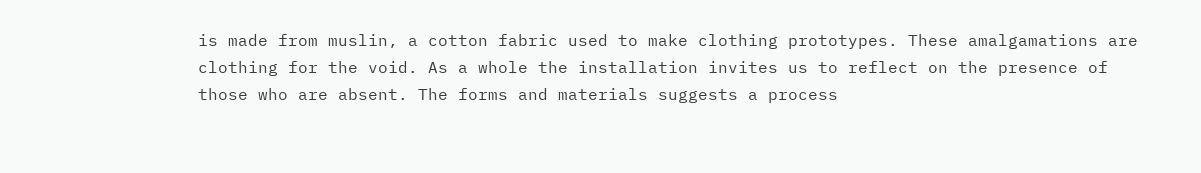is made from muslin, a cotton fabric used to make clothing prototypes. These amalgamations are clothing for the void. As a whole the installation invites us to reflect on the presence of those who are absent. The forms and materials suggests a process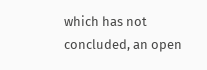which has not concluded, an open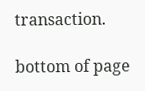transaction.

bottom of page